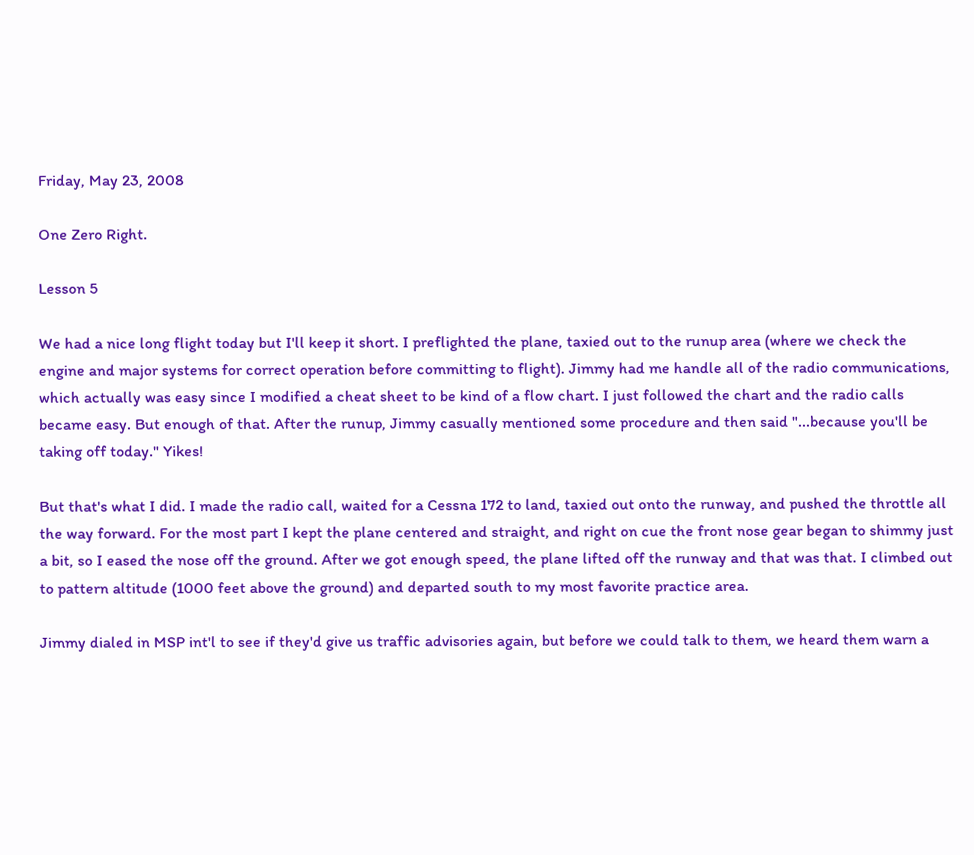Friday, May 23, 2008

One Zero Right.

Lesson 5

We had a nice long flight today but I'll keep it short. I preflighted the plane, taxied out to the runup area (where we check the engine and major systems for correct operation before committing to flight). Jimmy had me handle all of the radio communications, which actually was easy since I modified a cheat sheet to be kind of a flow chart. I just followed the chart and the radio calls became easy. But enough of that. After the runup, Jimmy casually mentioned some procedure and then said "...because you'll be taking off today." Yikes!

But that's what I did. I made the radio call, waited for a Cessna 172 to land, taxied out onto the runway, and pushed the throttle all the way forward. For the most part I kept the plane centered and straight, and right on cue the front nose gear began to shimmy just a bit, so I eased the nose off the ground. After we got enough speed, the plane lifted off the runway and that was that. I climbed out to pattern altitude (1000 feet above the ground) and departed south to my most favorite practice area.

Jimmy dialed in MSP int'l to see if they'd give us traffic advisories again, but before we could talk to them, we heard them warn a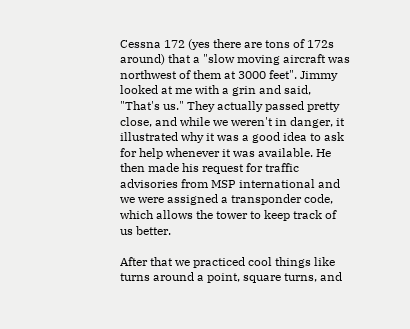Cessna 172 (yes there are tons of 172s around) that a "slow moving aircraft was northwest of them at 3000 feet". Jimmy looked at me with a grin and said, "That's us." They actually passed pretty close, and while we weren't in danger, it illustrated why it was a good idea to ask for help whenever it was available. He then made his request for traffic advisories from MSP international and we were assigned a transponder code, which allows the tower to keep track of us better.

After that we practiced cool things like turns around a point, square turns, and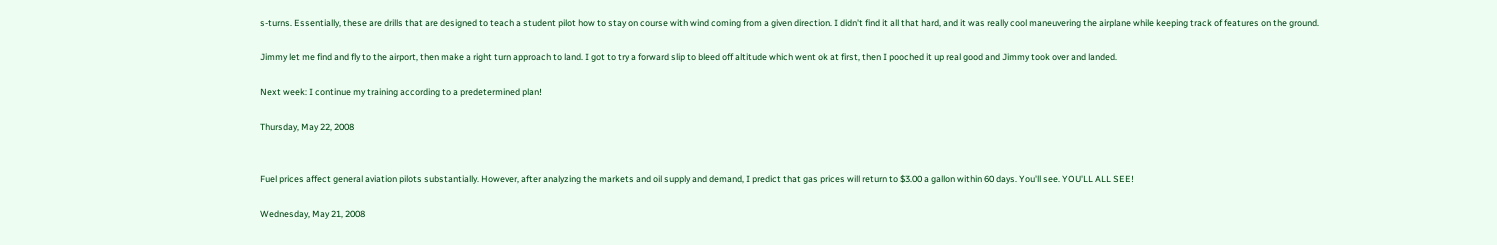s-turns. Essentially, these are drills that are designed to teach a student pilot how to stay on course with wind coming from a given direction. I didn't find it all that hard, and it was really cool maneuvering the airplane while keeping track of features on the ground.

Jimmy let me find and fly to the airport, then make a right turn approach to land. I got to try a forward slip to bleed off altitude which went ok at first, then I pooched it up real good and Jimmy took over and landed.

Next week: I continue my training according to a predetermined plan!

Thursday, May 22, 2008


Fuel prices affect general aviation pilots substantially. However, after analyzing the markets and oil supply and demand, I predict that gas prices will return to $3.00 a gallon within 60 days. You'll see. YOU'LL ALL SEE!

Wednesday, May 21, 2008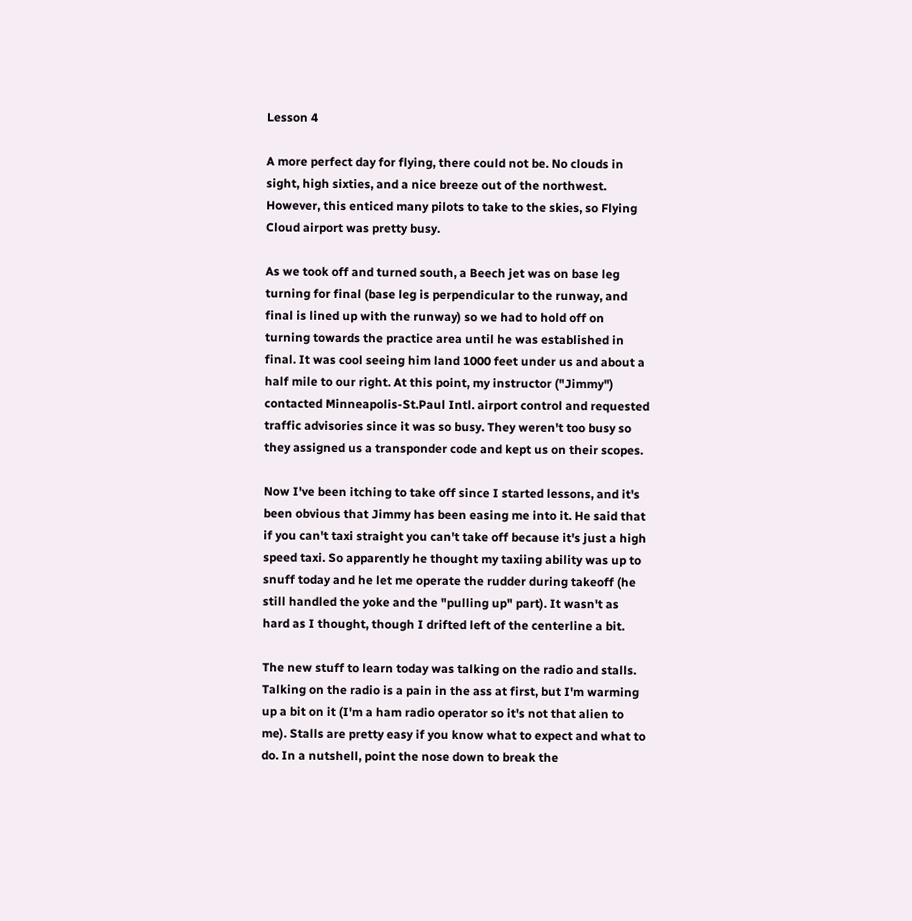Lesson 4

A more perfect day for flying, there could not be. No clouds in sight, high sixties, and a nice breeze out of the northwest. However, this enticed many pilots to take to the skies, so Flying Cloud airport was pretty busy.

As we took off and turned south, a Beech jet was on base leg turning for final (base leg is perpendicular to the runway, and final is lined up with the runway) so we had to hold off on turning towards the practice area until he was established in final. It was cool seeing him land 1000 feet under us and about a half mile to our right. At this point, my instructor ("Jimmy") contacted Minneapolis-St.Paul Intl. airport control and requested traffic advisories since it was so busy. They weren't too busy so they assigned us a transponder code and kept us on their scopes.

Now I've been itching to take off since I started lessons, and it's been obvious that Jimmy has been easing me into it. He said that if you can't taxi straight you can't take off because it's just a high speed taxi. So apparently he thought my taxiing ability was up to snuff today and he let me operate the rudder during takeoff (he still handled the yoke and the "pulling up" part). It wasn't as hard as I thought, though I drifted left of the centerline a bit.

The new stuff to learn today was talking on the radio and stalls. Talking on the radio is a pain in the ass at first, but I'm warming up a bit on it (I'm a ham radio operator so it's not that alien to me). Stalls are pretty easy if you know what to expect and what to do. In a nutshell, point the nose down to break the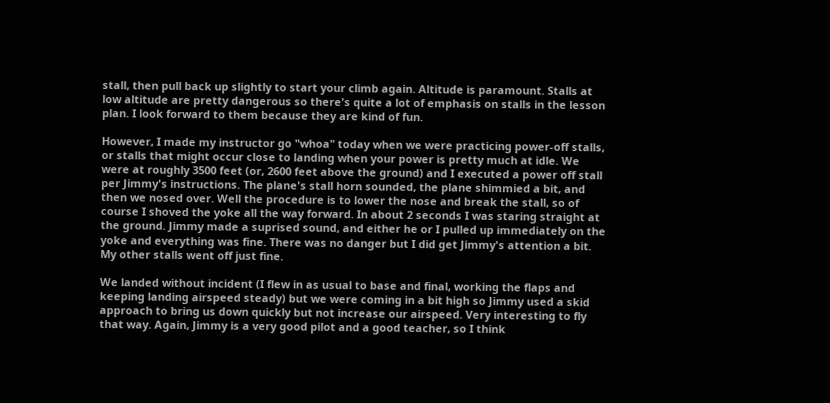stall, then pull back up slightly to start your climb again. Altitude is paramount. Stalls at low altitude are pretty dangerous so there's quite a lot of emphasis on stalls in the lesson plan. I look forward to them because they are kind of fun.

However, I made my instructor go "whoa" today when we were practicing power-off stalls, or stalls that might occur close to landing when your power is pretty much at idle. We were at roughly 3500 feet (or, 2600 feet above the ground) and I executed a power off stall per Jimmy's instructions. The plane's stall horn sounded, the plane shimmied a bit, and then we nosed over. Well the procedure is to lower the nose and break the stall, so of course I shoved the yoke all the way forward. In about 2 seconds I was staring straight at the ground. Jimmy made a suprised sound, and either he or I pulled up immediately on the yoke and everything was fine. There was no danger but I did get Jimmy's attention a bit. My other stalls went off just fine.

We landed without incident (I flew in as usual to base and final, working the flaps and keeping landing airspeed steady) but we were coming in a bit high so Jimmy used a skid approach to bring us down quickly but not increase our airspeed. Very interesting to fly that way. Again, Jimmy is a very good pilot and a good teacher, so I think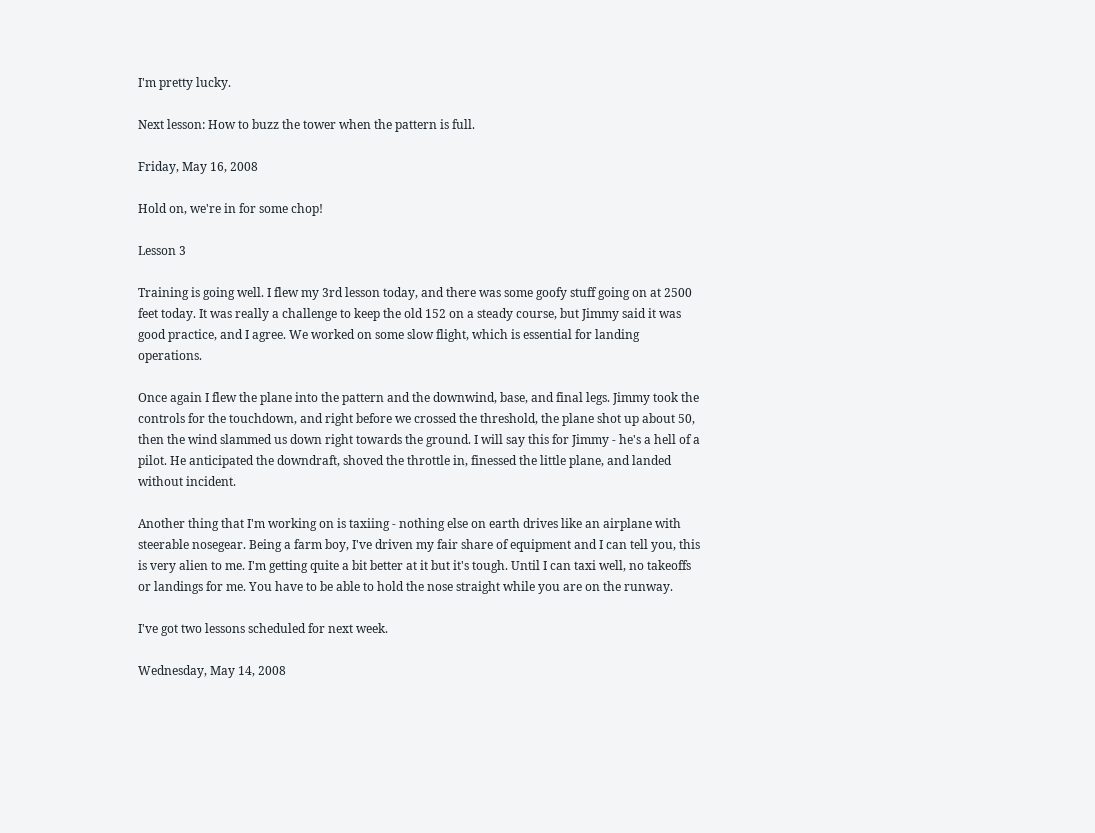I'm pretty lucky.

Next lesson: How to buzz the tower when the pattern is full.

Friday, May 16, 2008

Hold on, we're in for some chop!

Lesson 3

Training is going well. I flew my 3rd lesson today, and there was some goofy stuff going on at 2500 feet today. It was really a challenge to keep the old 152 on a steady course, but Jimmy said it was good practice, and I agree. We worked on some slow flight, which is essential for landing operations.

Once again I flew the plane into the pattern and the downwind, base, and final legs. Jimmy took the controls for the touchdown, and right before we crossed the threshold, the plane shot up about 50, then the wind slammed us down right towards the ground. I will say this for Jimmy - he's a hell of a pilot. He anticipated the downdraft, shoved the throttle in, finessed the little plane, and landed without incident.

Another thing that I'm working on is taxiing - nothing else on earth drives like an airplane with steerable nosegear. Being a farm boy, I've driven my fair share of equipment and I can tell you, this is very alien to me. I'm getting quite a bit better at it but it's tough. Until I can taxi well, no takeoffs or landings for me. You have to be able to hold the nose straight while you are on the runway.

I've got two lessons scheduled for next week.

Wednesday, May 14, 2008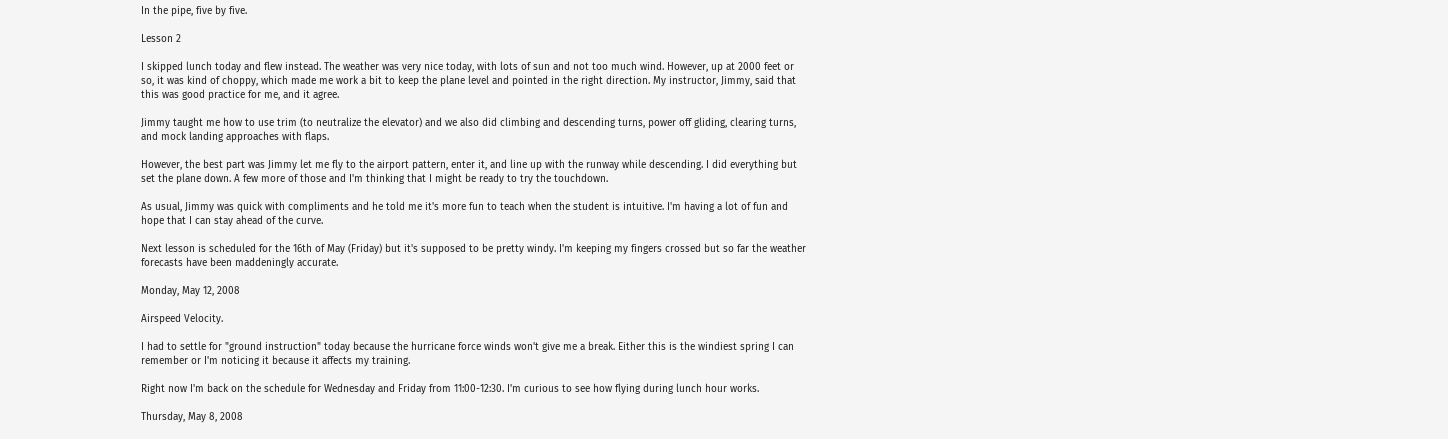In the pipe, five by five.

Lesson 2

I skipped lunch today and flew instead. The weather was very nice today, with lots of sun and not too much wind. However, up at 2000 feet or so, it was kind of choppy, which made me work a bit to keep the plane level and pointed in the right direction. My instructor, Jimmy, said that this was good practice for me, and it agree.

Jimmy taught me how to use trim (to neutralize the elevator) and we also did climbing and descending turns, power off gliding, clearing turns, and mock landing approaches with flaps.

However, the best part was Jimmy let me fly to the airport pattern, enter it, and line up with the runway while descending. I did everything but set the plane down. A few more of those and I'm thinking that I might be ready to try the touchdown.

As usual, Jimmy was quick with compliments and he told me it's more fun to teach when the student is intuitive. I'm having a lot of fun and hope that I can stay ahead of the curve.

Next lesson is scheduled for the 16th of May (Friday) but it's supposed to be pretty windy. I'm keeping my fingers crossed but so far the weather forecasts have been maddeningly accurate.

Monday, May 12, 2008

Airspeed Velocity.

I had to settle for "ground instruction" today because the hurricane force winds won't give me a break. Either this is the windiest spring I can remember or I'm noticing it because it affects my training.

Right now I'm back on the schedule for Wednesday and Friday from 11:00-12:30. I'm curious to see how flying during lunch hour works.

Thursday, May 8, 2008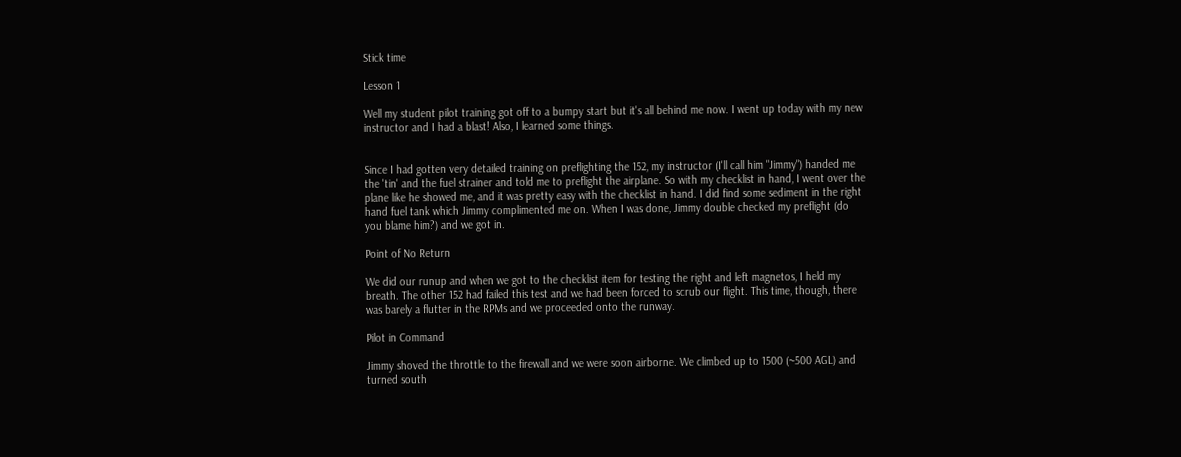Stick time

Lesson 1

Well my student pilot training got off to a bumpy start but it's all behind me now. I went up today with my new instructor and I had a blast! Also, I learned some things.


Since I had gotten very detailed training on preflighting the 152, my instructor (I'll call him "Jimmy") handed me the 'tin' and the fuel strainer and told me to preflight the airplane. So with my checklist in hand, I went over the plane like he showed me, and it was pretty easy with the checklist in hand. I did find some sediment in the right hand fuel tank which Jimmy complimented me on. When I was done, Jimmy double checked my preflight (do you blame him?) and we got in.

Point of No Return

We did our runup and when we got to the checklist item for testing the right and left magnetos, I held my breath. The other 152 had failed this test and we had been forced to scrub our flight. This time, though, there was barely a flutter in the RPMs and we proceeded onto the runway.

Pilot in Command

Jimmy shoved the throttle to the firewall and we were soon airborne. We climbed up to 1500 (~500 AGL) and turned south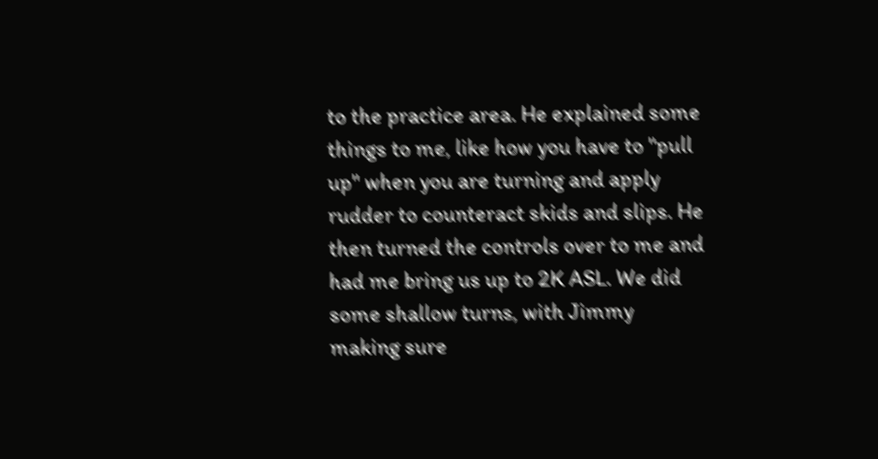to the practice area. He explained some things to me, like how you have to "pull up" when you are turning and apply rudder to counteract skids and slips. He then turned the controls over to me and had me bring us up to 2K ASL. We did some shallow turns, with Jimmy making sure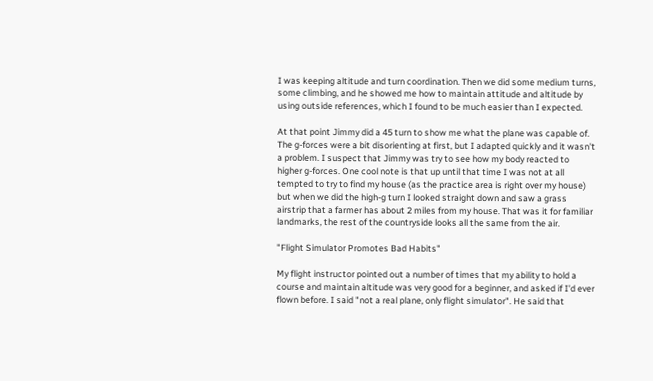I was keeping altitude and turn coordination. Then we did some medium turns, some climbing, and he showed me how to maintain attitude and altitude by using outside references, which I found to be much easier than I expected.

At that point Jimmy did a 45 turn to show me what the plane was capable of. The g-forces were a bit disorienting at first, but I adapted quickly and it wasn't a problem. I suspect that Jimmy was try to see how my body reacted to higher g-forces. One cool note is that up until that time I was not at all tempted to try to find my house (as the practice area is right over my house) but when we did the high-g turn I looked straight down and saw a grass airstrip that a farmer has about 2 miles from my house. That was it for familiar landmarks, the rest of the countryside looks all the same from the air.

"Flight Simulator Promotes Bad Habits"

My flight instructor pointed out a number of times that my ability to hold a course and maintain altitude was very good for a beginner, and asked if I'd ever flown before. I said "not a real plane, only flight simulator". He said that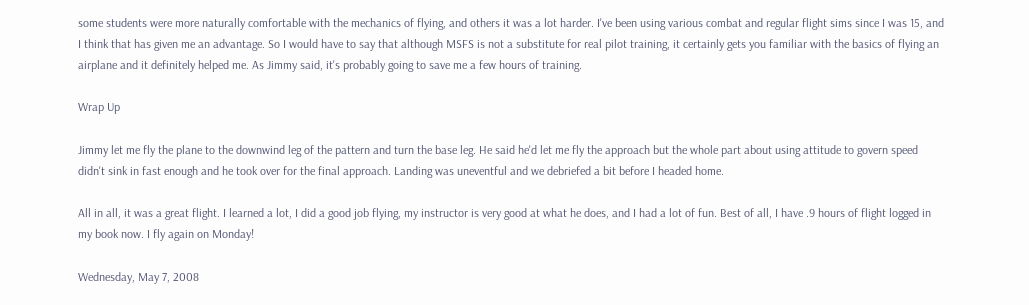some students were more naturally comfortable with the mechanics of flying, and others it was a lot harder. I've been using various combat and regular flight sims since I was 15, and I think that has given me an advantage. So I would have to say that although MSFS is not a substitute for real pilot training, it certainly gets you familiar with the basics of flying an airplane and it definitely helped me. As Jimmy said, it's probably going to save me a few hours of training.

Wrap Up

Jimmy let me fly the plane to the downwind leg of the pattern and turn the base leg. He said he'd let me fly the approach but the whole part about using attitude to govern speed didn't sink in fast enough and he took over for the final approach. Landing was uneventful and we debriefed a bit before I headed home.

All in all, it was a great flight. I learned a lot, I did a good job flying, my instructor is very good at what he does, and I had a lot of fun. Best of all, I have .9 hours of flight logged in my book now. I fly again on Monday!

Wednesday, May 7, 2008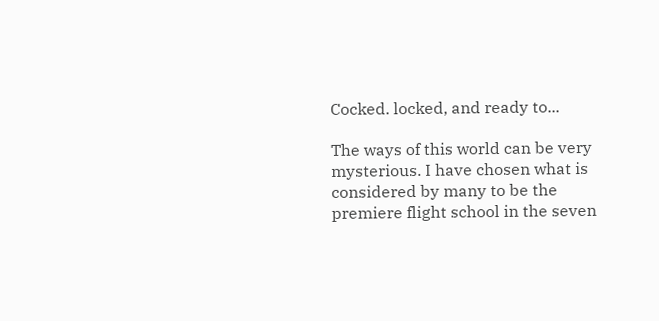Cocked. locked, and ready to...

The ways of this world can be very mysterious. I have chosen what is considered by many to be the premiere flight school in the seven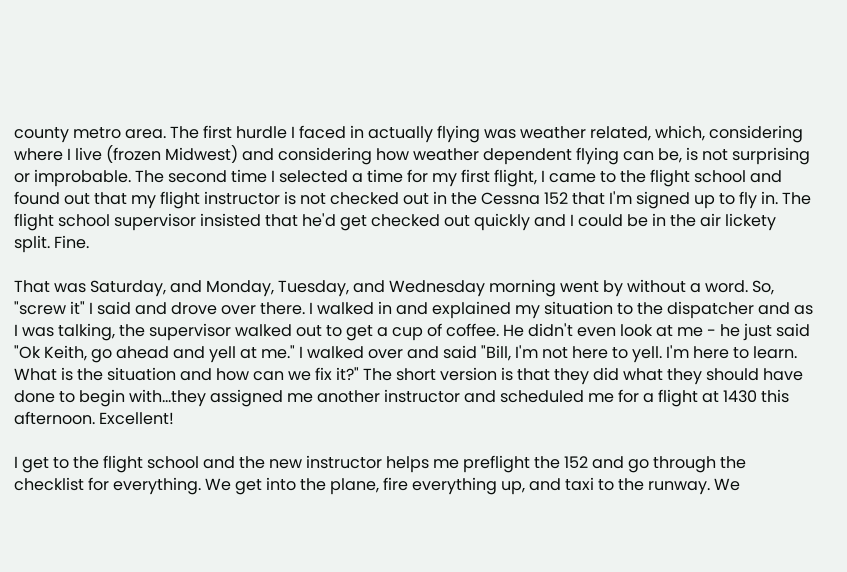county metro area. The first hurdle I faced in actually flying was weather related, which, considering where I live (frozen Midwest) and considering how weather dependent flying can be, is not surprising or improbable. The second time I selected a time for my first flight, I came to the flight school and found out that my flight instructor is not checked out in the Cessna 152 that I'm signed up to fly in. The flight school supervisor insisted that he'd get checked out quickly and I could be in the air lickety split. Fine.

That was Saturday, and Monday, Tuesday, and Wednesday morning went by without a word. So, "screw it" I said and drove over there. I walked in and explained my situation to the dispatcher and as I was talking, the supervisor walked out to get a cup of coffee. He didn't even look at me - he just said "Ok Keith, go ahead and yell at me." I walked over and said "Bill, I'm not here to yell. I'm here to learn. What is the situation and how can we fix it?" The short version is that they did what they should have done to begin with...they assigned me another instructor and scheduled me for a flight at 1430 this afternoon. Excellent!

I get to the flight school and the new instructor helps me preflight the 152 and go through the checklist for everything. We get into the plane, fire everything up, and taxi to the runway. We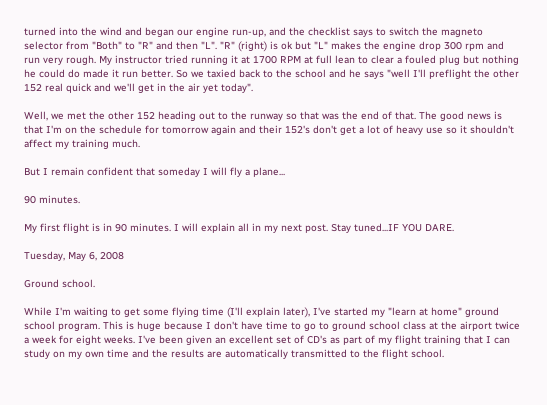turned into the wind and began our engine run-up, and the checklist says to switch the magneto selector from "Both" to "R" and then "L". "R" (right) is ok but "L" makes the engine drop 300 rpm and run very rough. My instructor tried running it at 1700 RPM at full lean to clear a fouled plug but nothing he could do made it run better. So we taxied back to the school and he says "well I'll preflight the other 152 real quick and we'll get in the air yet today".

Well, we met the other 152 heading out to the runway so that was the end of that. The good news is that I'm on the schedule for tomorrow again and their 152's don't get a lot of heavy use so it shouldn't affect my training much.

But I remain confident that someday I will fly a plane...

90 minutes.

My first flight is in 90 minutes. I will explain all in my next post. Stay tuned...IF YOU DARE.

Tuesday, May 6, 2008

Ground school.

While I'm waiting to get some flying time (I'll explain later), I've started my "learn at home" ground school program. This is huge because I don't have time to go to ground school class at the airport twice a week for eight weeks. I've been given an excellent set of CD's as part of my flight training that I can study on my own time and the results are automatically transmitted to the flight school.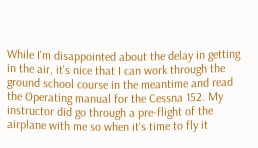While I'm disappointed about the delay in getting in the air, it's nice that I can work through the ground school course in the meantime and read the Operating manual for the Cessna 152. My instructor did go through a pre-flight of the airplane with me so when it's time to fly it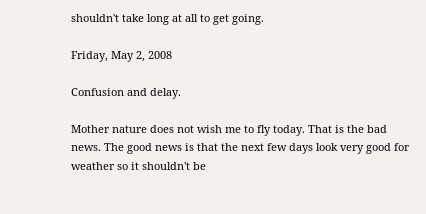shouldn't take long at all to get going.

Friday, May 2, 2008

Confusion and delay.

Mother nature does not wish me to fly today. That is the bad news. The good news is that the next few days look very good for weather so it shouldn't be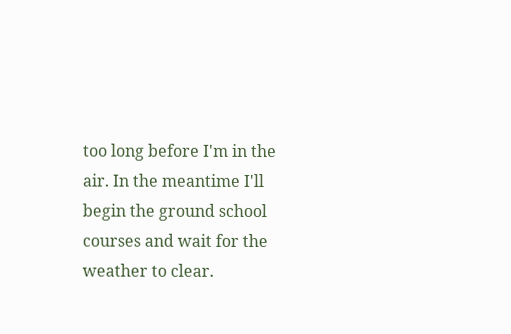too long before I'm in the air. In the meantime I'll begin the ground school courses and wait for the weather to clear.